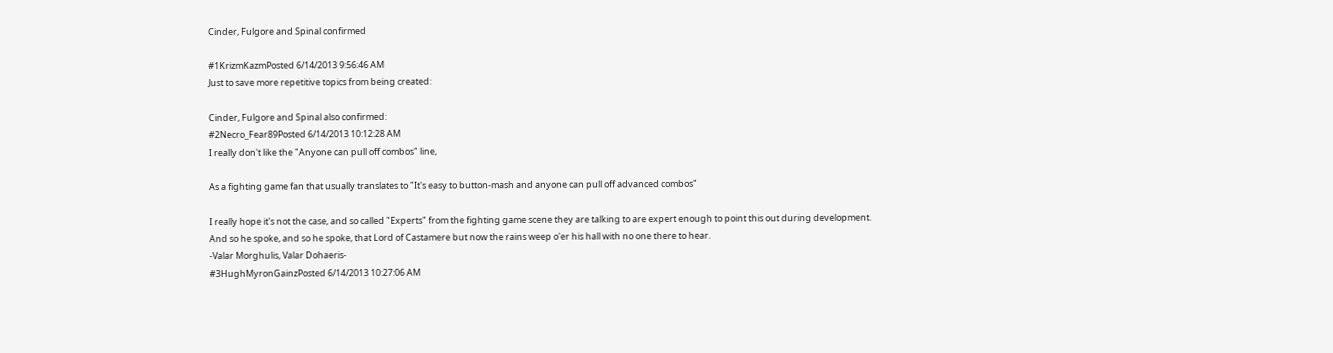Cinder, Fulgore and Spinal confirmed

#1KrizmKazmPosted 6/14/2013 9:56:46 AM
Just to save more repetitive topics from being created:

Cinder, Fulgore and Spinal also confirmed:
#2Necro_Fear89Posted 6/14/2013 10:12:28 AM
I really don't like the "Anyone can pull off combos" line,

As a fighting game fan that usually translates to "It's easy to button-mash and anyone can pull off advanced combos"

I really hope it's not the case, and so called "Experts" from the fighting game scene they are talking to are expert enough to point this out during development.
And so he spoke, and so he spoke, that Lord of Castamere but now the rains weep o'er his hall with no one there to hear.
-Valar Morghulis, Valar Dohaeris-
#3HughMyronGainzPosted 6/14/2013 10:27:06 AM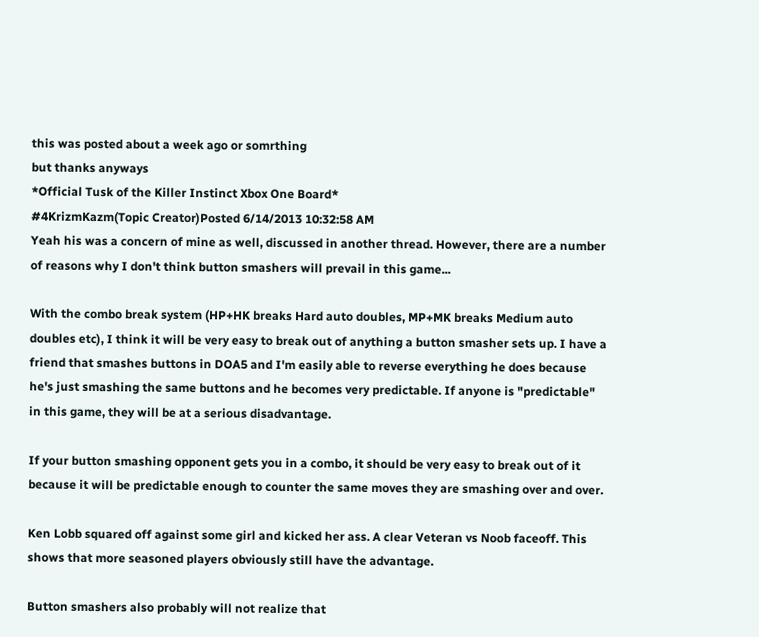this was posted about a week ago or somrthing
but thanks anyways
*Official Tusk of the Killer Instinct Xbox One Board*
#4KrizmKazm(Topic Creator)Posted 6/14/2013 10:32:58 AM
Yeah his was a concern of mine as well, discussed in another thread. However, there are a number of reasons why I don't think button smashers will prevail in this game...

With the combo break system (HP+HK breaks Hard auto doubles, MP+MK breaks Medium auto doubles etc), I think it will be very easy to break out of anything a button smasher sets up. I have a friend that smashes buttons in DOA5 and I'm easily able to reverse everything he does because he's just smashing the same buttons and he becomes very predictable. If anyone is "predictable" in this game, they will be at a serious disadvantage.

If your button smashing opponent gets you in a combo, it should be very easy to break out of it because it will be predictable enough to counter the same moves they are smashing over and over.

Ken Lobb squared off against some girl and kicked her ass. A clear Veteran vs Noob faceoff. This shows that more seasoned players obviously still have the advantage.

Button smashers also probably will not realize that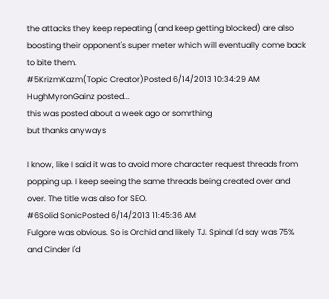the attacks they keep repeating (and keep getting blocked) are also boosting their opponent's super meter which will eventually come back to bite them.
#5KrizmKazm(Topic Creator)Posted 6/14/2013 10:34:29 AM
HughMyronGainz posted...
this was posted about a week ago or somrthing
but thanks anyways

I know, like I said it was to avoid more character request threads from popping up. I keep seeing the same threads being created over and over. The title was also for SEO.
#6Solid SonicPosted 6/14/2013 11:45:36 AM
Fulgore was obvious. So is Orchid and likely TJ. Spinal I'd say was 75% and Cinder I'd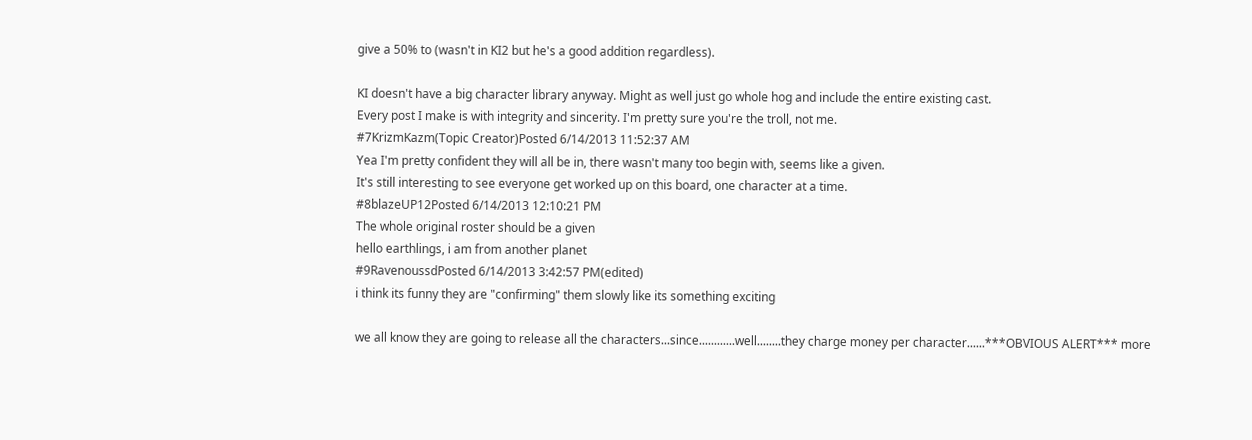give a 50% to (wasn't in KI2 but he's a good addition regardless).

KI doesn't have a big character library anyway. Might as well just go whole hog and include the entire existing cast.
Every post I make is with integrity and sincerity. I'm pretty sure you're the troll, not me.
#7KrizmKazm(Topic Creator)Posted 6/14/2013 11:52:37 AM
Yea I'm pretty confident they will all be in, there wasn't many too begin with, seems like a given.
It's still interesting to see everyone get worked up on this board, one character at a time.
#8blazeUP12Posted 6/14/2013 12:10:21 PM
The whole original roster should be a given
hello earthlings, i am from another planet
#9RavenoussdPosted 6/14/2013 3:42:57 PM(edited)
i think its funny they are "confirming" them slowly like its something exciting

we all know they are going to release all the characters...since............well........they charge money per character......***OBVIOUS ALERT*** more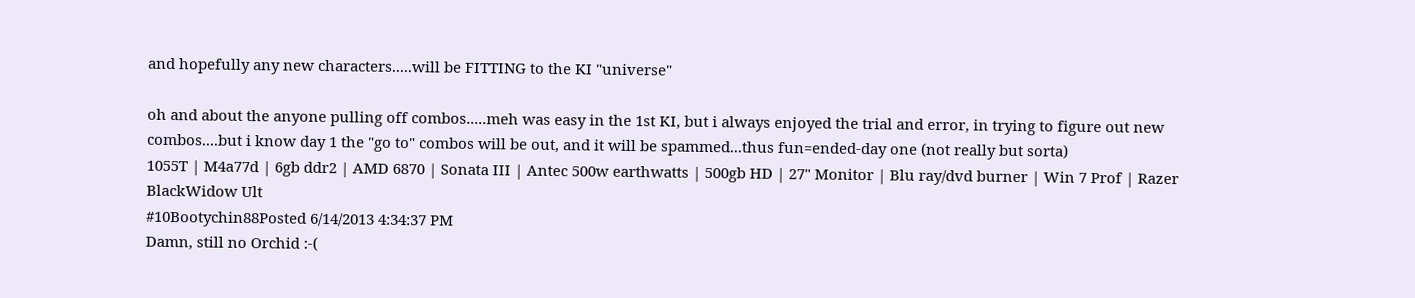and hopefully any new characters.....will be FITTING to the KI "universe"

oh and about the anyone pulling off combos.....meh was easy in the 1st KI, but i always enjoyed the trial and error, in trying to figure out new combos....but i know day 1 the "go to" combos will be out, and it will be spammed...thus fun=ended-day one (not really but sorta)
1055T | M4a77d | 6gb ddr2 | AMD 6870 | Sonata III | Antec 500w earthwatts | 500gb HD | 27" Monitor | Blu ray/dvd burner | Win 7 Prof | Razer BlackWidow Ult
#10Bootychin88Posted 6/14/2013 4:34:37 PM
Damn, still no Orchid :-(